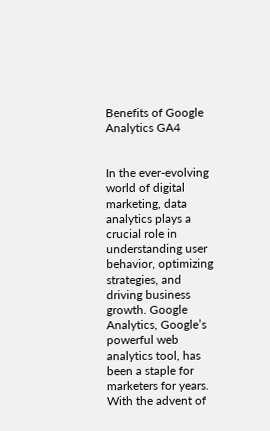Benefits of Google Analytics GA4


In the ever-evolving world of digital marketing, data analytics plays a crucial role in understanding user behavior, optimizing strategies, and driving business growth. Google Analytics, Google’s powerful web analytics tool, has been a staple for marketers for years. With the advent of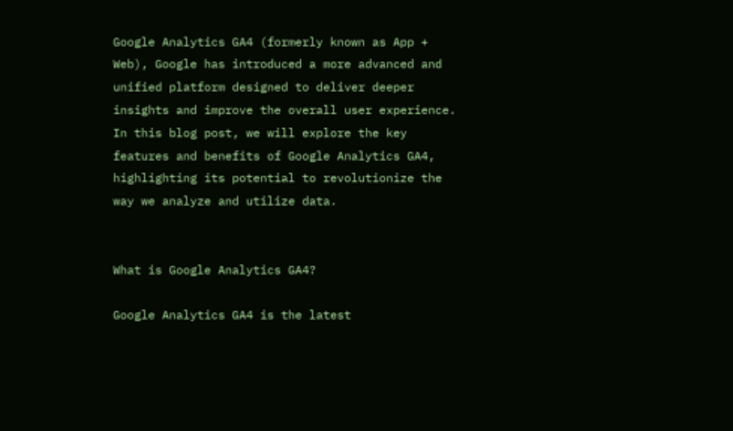Google Analytics GA4 (formerly known as App + Web), Google has introduced a more advanced and unified platform designed to deliver deeper insights and improve the overall user experience. In this blog post, we will explore the key features and benefits of Google Analytics GA4, highlighting its potential to revolutionize the way we analyze and utilize data.


What is Google Analytics GA4?

Google Analytics GA4 is the latest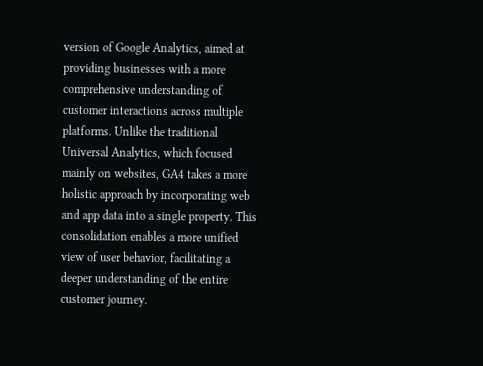version of Google Analytics, aimed at providing businesses with a more comprehensive understanding of customer interactions across multiple platforms. Unlike the traditional Universal Analytics, which focused mainly on websites, GA4 takes a more holistic approach by incorporating web and app data into a single property. This consolidation enables a more unified view of user behavior, facilitating a deeper understanding of the entire customer journey.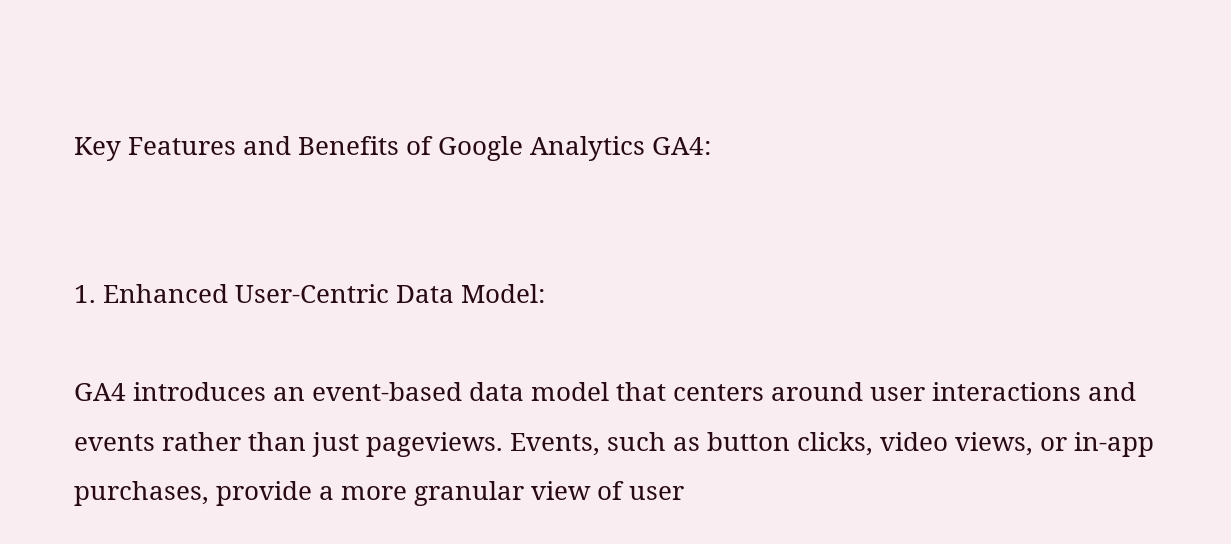Key Features and Benefits of Google Analytics GA4:


1. Enhanced User-Centric Data Model:

GA4 introduces an event-based data model that centers around user interactions and events rather than just pageviews. Events, such as button clicks, video views, or in-app purchases, provide a more granular view of user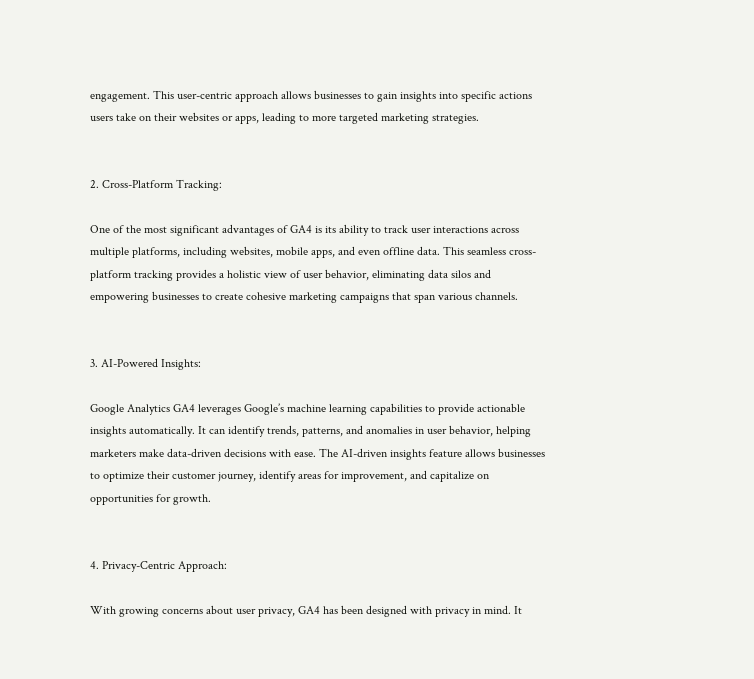engagement. This user-centric approach allows businesses to gain insights into specific actions users take on their websites or apps, leading to more targeted marketing strategies.


2. Cross-Platform Tracking:

One of the most significant advantages of GA4 is its ability to track user interactions across multiple platforms, including websites, mobile apps, and even offline data. This seamless cross-platform tracking provides a holistic view of user behavior, eliminating data silos and empowering businesses to create cohesive marketing campaigns that span various channels.


3. AI-Powered Insights:

Google Analytics GA4 leverages Google’s machine learning capabilities to provide actionable insights automatically. It can identify trends, patterns, and anomalies in user behavior, helping marketers make data-driven decisions with ease. The AI-driven insights feature allows businesses to optimize their customer journey, identify areas for improvement, and capitalize on opportunities for growth.


4. Privacy-Centric Approach:

With growing concerns about user privacy, GA4 has been designed with privacy in mind. It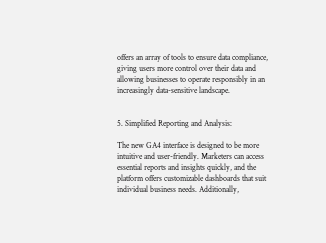offers an array of tools to ensure data compliance, giving users more control over their data and allowing businesses to operate responsibly in an increasingly data-sensitive landscape.


5. Simplified Reporting and Analysis:

The new GA4 interface is designed to be more intuitive and user-friendly. Marketers can access essential reports and insights quickly, and the platform offers customizable dashboards that suit individual business needs. Additionally,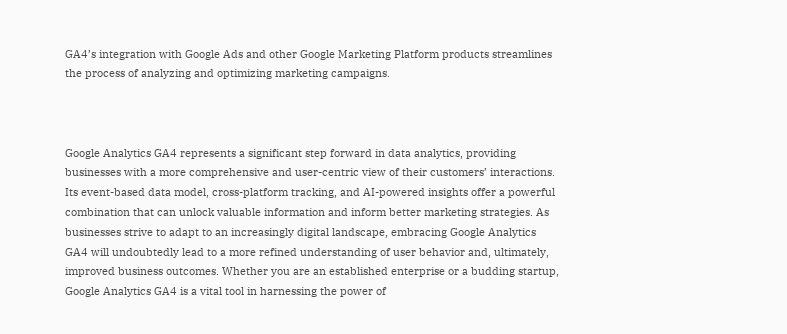GA4’s integration with Google Ads and other Google Marketing Platform products streamlines the process of analyzing and optimizing marketing campaigns.



Google Analytics GA4 represents a significant step forward in data analytics, providing businesses with a more comprehensive and user-centric view of their customers’ interactions. Its event-based data model, cross-platform tracking, and AI-powered insights offer a powerful combination that can unlock valuable information and inform better marketing strategies. As businesses strive to adapt to an increasingly digital landscape, embracing Google Analytics GA4 will undoubtedly lead to a more refined understanding of user behavior and, ultimately, improved business outcomes. Whether you are an established enterprise or a budding startup, Google Analytics GA4 is a vital tool in harnessing the power of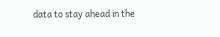data to stay ahead in the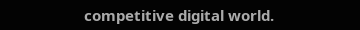competitive digital world.